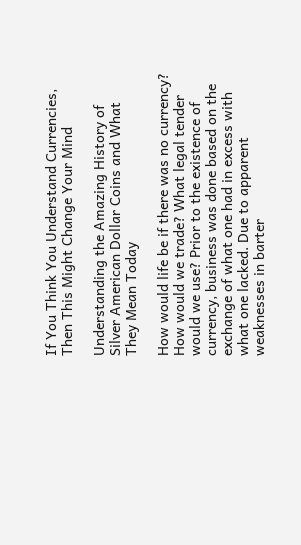If You Think You Understand Currencies, Then This Might Change Your Mind

Understanding the Amazing History of Silver American Dollar Coins and What They Mean Today

How would life be if there was no currency? How would we trade? What legal tender would we use? Prior to the existence of currency, business was done based on the exchange of what one had in excess with what one lacked. Due to apparent weaknesses in barter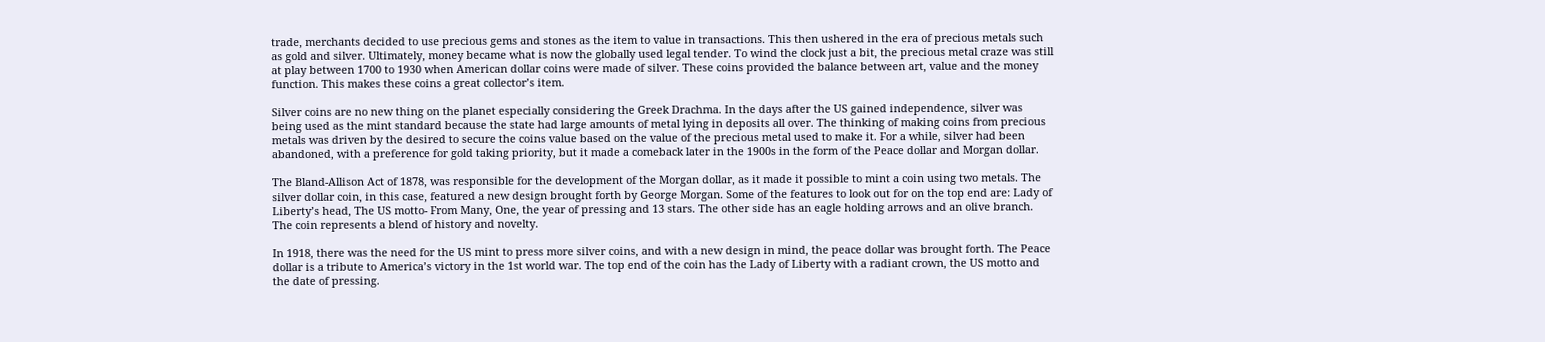trade, merchants decided to use precious gems and stones as the item to value in transactions. This then ushered in the era of precious metals such as gold and silver. Ultimately, money became what is now the globally used legal tender. To wind the clock just a bit, the precious metal craze was still at play between 1700 to 1930 when American dollar coins were made of silver. These coins provided the balance between art, value and the money function. This makes these coins a great collector’s item.

Silver coins are no new thing on the planet especially considering the Greek Drachma. In the days after the US gained independence, silver was being used as the mint standard because the state had large amounts of metal lying in deposits all over. The thinking of making coins from precious metals was driven by the desired to secure the coins value based on the value of the precious metal used to make it. For a while, silver had been abandoned, with a preference for gold taking priority, but it made a comeback later in the 1900s in the form of the Peace dollar and Morgan dollar.

The Bland-Allison Act of 1878, was responsible for the development of the Morgan dollar, as it made it possible to mint a coin using two metals. The silver dollar coin, in this case, featured a new design brought forth by George Morgan. Some of the features to look out for on the top end are: Lady of Liberty’s head, The US motto- From Many, One, the year of pressing and 13 stars. The other side has an eagle holding arrows and an olive branch. The coin represents a blend of history and novelty.

In 1918, there was the need for the US mint to press more silver coins, and with a new design in mind, the peace dollar was brought forth. The Peace dollar is a tribute to America’s victory in the 1st world war. The top end of the coin has the Lady of Liberty with a radiant crown, the US motto and the date of pressing.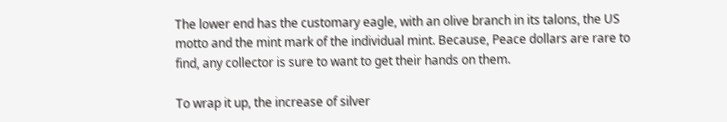The lower end has the customary eagle, with an olive branch in its talons, the US motto and the mint mark of the individual mint. Because, Peace dollars are rare to find, any collector is sure to want to get their hands on them.

To wrap it up, the increase of silver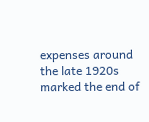expenses around the late 1920s marked the end of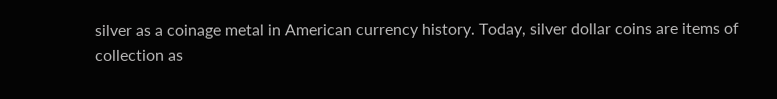silver as a coinage metal in American currency history. Today, silver dollar coins are items of collection as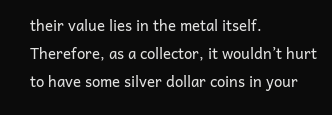their value lies in the metal itself. Therefore, as a collector, it wouldn’t hurt to have some silver dollar coins in your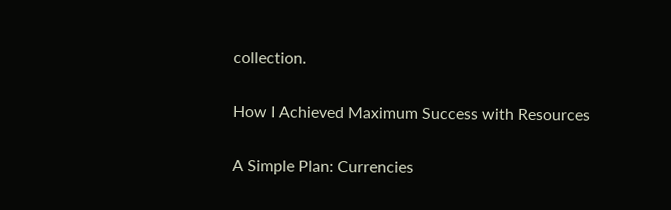collection.

How I Achieved Maximum Success with Resources

A Simple Plan: Currencies